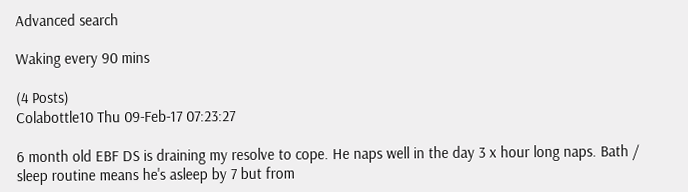Advanced search

Waking every 90 mins

(4 Posts)
Colabottle10 Thu 09-Feb-17 07:23:27

6 month old EBF DS is draining my resolve to cope. He naps well in the day 3 x hour long naps. Bath / sleep routine means he's asleep by 7 but from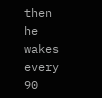then he wakes every 90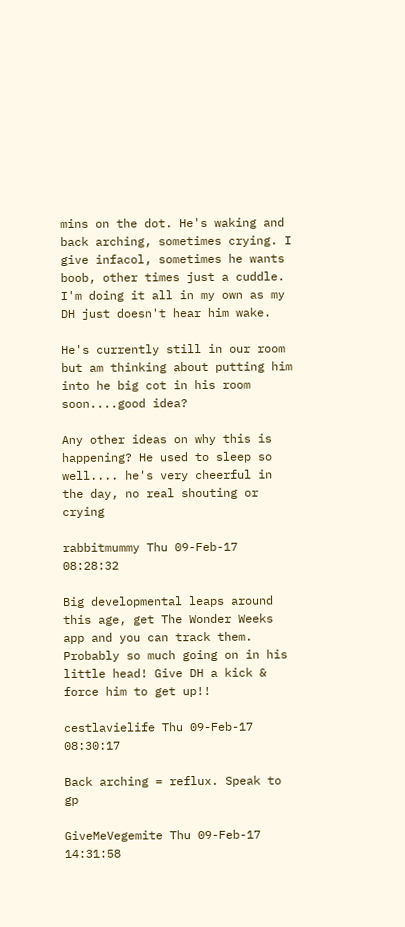mins on the dot. He's waking and back arching, sometimes crying. I give infacol, sometimes he wants boob, other times just a cuddle. I'm doing it all in my own as my DH just doesn't hear him wake.

He's currently still in our room but am thinking about putting him into he big cot in his room soon....good idea?

Any other ideas on why this is happening? He used to sleep so well.... he's very cheerful in the day, no real shouting or crying

rabbitmummy Thu 09-Feb-17 08:28:32

Big developmental leaps around this age, get The Wonder Weeks app and you can track them. Probably so much going on in his little head! Give DH a kick & force him to get up!!

cestlavielife Thu 09-Feb-17 08:30:17

Back arching = reflux. Speak to gp

GiveMeVegemite Thu 09-Feb-17 14:31:58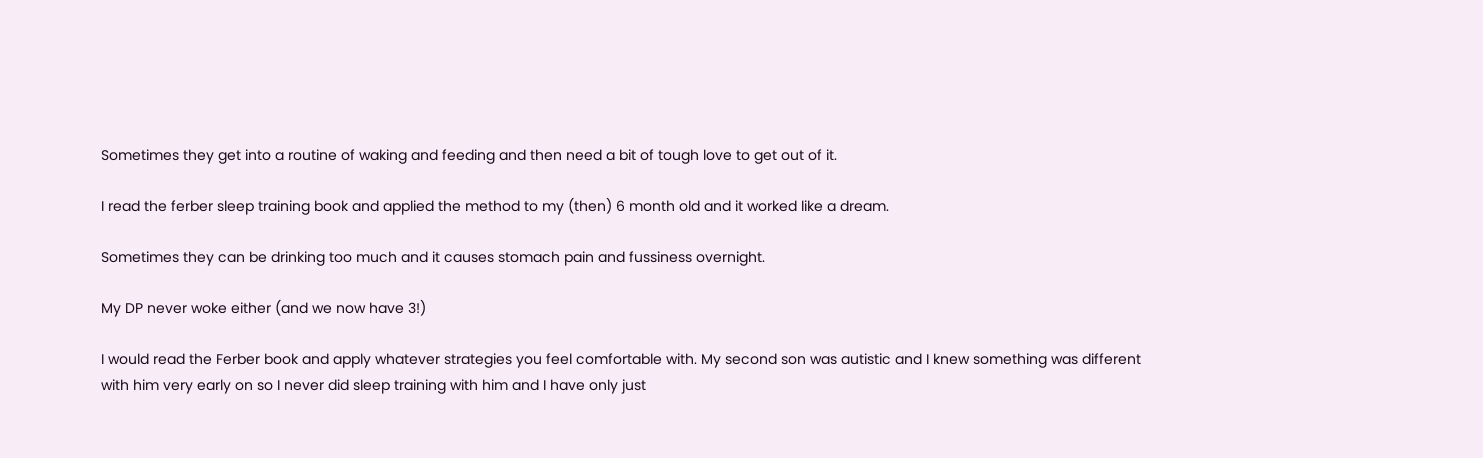Sometimes they get into a routine of waking and feeding and then need a bit of tough love to get out of it.

I read the ferber sleep training book and applied the method to my (then) 6 month old and it worked like a dream.

Sometimes they can be drinking too much and it causes stomach pain and fussiness overnight.

My DP never woke either (and we now have 3!)

I would read the Ferber book and apply whatever strategies you feel comfortable with. My second son was autistic and I knew something was different with him very early on so I never did sleep training with him and I have only just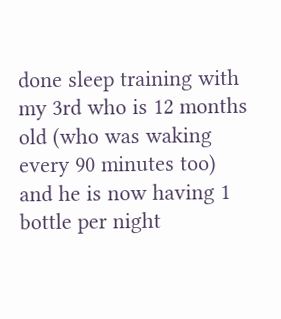done sleep training with my 3rd who is 12 months old (who was waking every 90 minutes too) and he is now having 1 bottle per night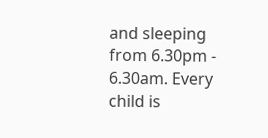and sleeping from 6.30pm - 6.30am. Every child is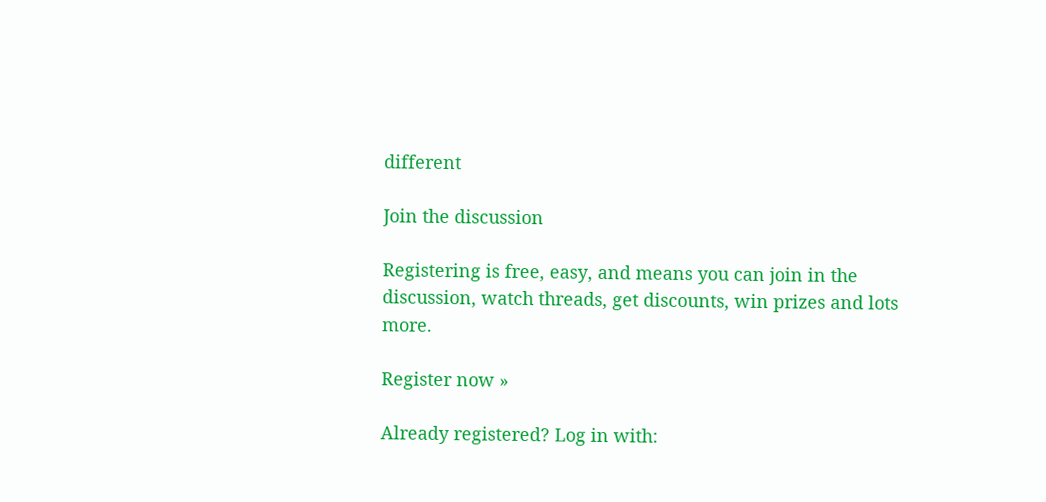different

Join the discussion

Registering is free, easy, and means you can join in the discussion, watch threads, get discounts, win prizes and lots more.

Register now »

Already registered? Log in with: